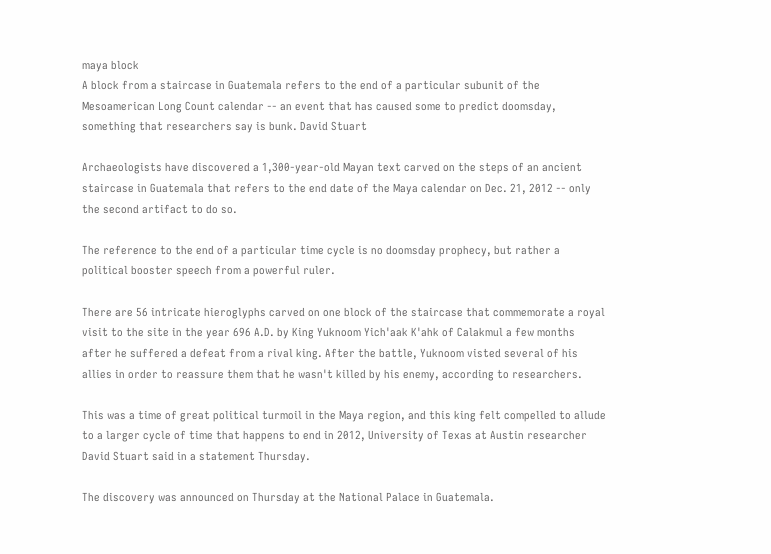maya block
A block from a staircase in Guatemala refers to the end of a particular subunit of the Mesoamerican Long Count calendar -- an event that has caused some to predict doomsday, something that researchers say is bunk. David Stuart

Archaeologists have discovered a 1,300-year-old Mayan text carved on the steps of an ancient staircase in Guatemala that refers to the end date of the Maya calendar on Dec. 21, 2012 -- only the second artifact to do so.

The reference to the end of a particular time cycle is no doomsday prophecy, but rather a political booster speech from a powerful ruler.

There are 56 intricate hieroglyphs carved on one block of the staircase that commemorate a royal visit to the site in the year 696 A.D. by King Yuknoom Yich'aak K'ahk of Calakmul a few months after he suffered a defeat from a rival king. After the battle, Yuknoom visted several of his allies in order to reassure them that he wasn't killed by his enemy, according to researchers.

This was a time of great political turmoil in the Maya region, and this king felt compelled to allude to a larger cycle of time that happens to end in 2012, University of Texas at Austin researcher David Stuart said in a statement Thursday.

The discovery was announced on Thursday at the National Palace in Guatemala.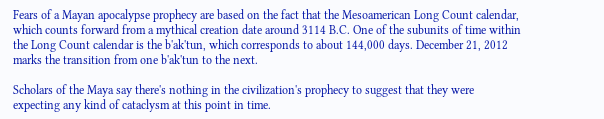Fears of a Mayan apocalypse prophecy are based on the fact that the Mesoamerican Long Count calendar, which counts forward from a mythical creation date around 3114 B.C. One of the subunits of time within the Long Count calendar is the b'ak'tun, which corresponds to about 144,000 days. December 21, 2012 marks the transition from one b'ak'tun to the next.

Scholars of the Maya say there's nothing in the civilization's prophecy to suggest that they were expecting any kind of cataclysm at this point in time.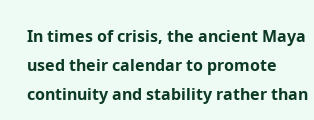In times of crisis, the ancient Maya used their calendar to promote continuity and stability rather than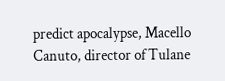predict apocalypse, Macello Canuto, director of Tulane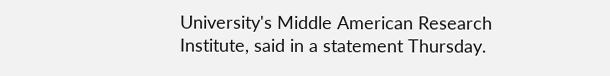University's Middle American Research Institute, said in a statement Thursday.